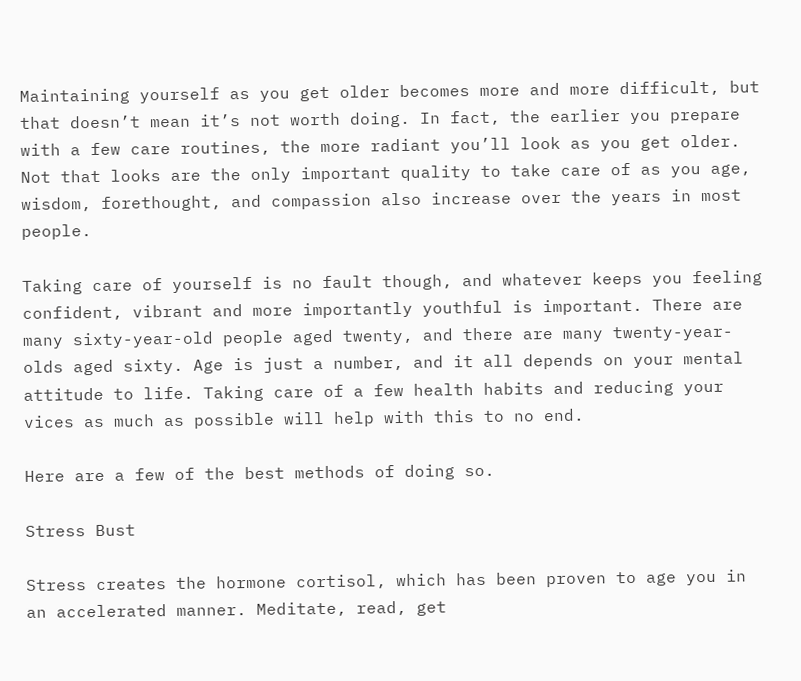Maintaining yourself as you get older becomes more and more difficult, but that doesn’t mean it’s not worth doing. In fact, the earlier you prepare with a few care routines, the more radiant you’ll look as you get older. Not that looks are the only important quality to take care of as you age, wisdom, forethought, and compassion also increase over the years in most people.

Taking care of yourself is no fault though, and whatever keeps you feeling confident, vibrant and more importantly youthful is important. There are many sixty-year-old people aged twenty, and there are many twenty-year-olds aged sixty. Age is just a number, and it all depends on your mental attitude to life. Taking care of a few health habits and reducing your vices as much as possible will help with this to no end.

Here are a few of the best methods of doing so.

Stress Bust

Stress creates the hormone cortisol, which has been proven to age you in an accelerated manner. Meditate, read, get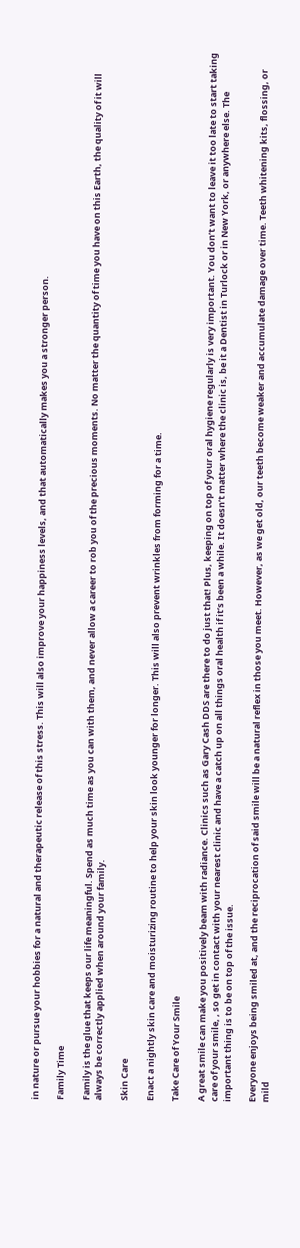in nature or pursue your hobbies for a natural and therapeutic release of this stress. This will also improve your happiness levels, and that automatically makes you a stronger person.

Family Time

Family is the glue that keeps our life meaningful. Spend as much time as you can with them, and never allow a career to rob you of the precious moments. No matter the quantity of time you have on this Earth, the quality of it will always be correctly applied when around your family.

Skin Care

Enact a nightly skin care and moisturizing routine to help your skin look younger for longer. This will also prevent wrinkles from forming for a time.

Take Care of Your Smile

A great smile can make you positively beam with radiance. Clinics such as Gary Cash DDS are there to do just that! Plus, keeping on top of your oral hygiene regularly is very important. You don’t want to leave it too late to start taking care of your smile, , so get in contact with your nearest clinic and have a catch up on all things oral health if it’s been a while. It doesn’t matter where the clinic is, be it a Dentist in Turlock or in New York, or anywhere else. The important thing is to be on top of the issue.

Everyone enjoys being smiled at, and the reciprocation of said smile will be a natural reflex in those you meet. However, as we get old, our teeth become weaker and accumulate damage over time. Teeth whitening kits, flossing, or mild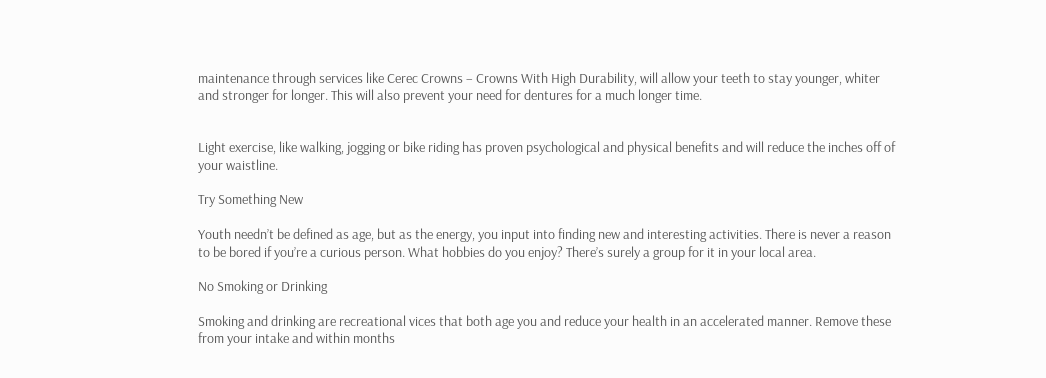maintenance through services like Cerec Crowns – Crowns With High Durability, will allow your teeth to stay younger, whiter and stronger for longer. This will also prevent your need for dentures for a much longer time.


Light exercise, like walking, jogging or bike riding has proven psychological and physical benefits and will reduce the inches off of your waistline.

Try Something New

Youth needn’t be defined as age, but as the energy, you input into finding new and interesting activities. There is never a reason to be bored if you’re a curious person. What hobbies do you enjoy? There’s surely a group for it in your local area.

No Smoking or Drinking

Smoking and drinking are recreational vices that both age you and reduce your health in an accelerated manner. Remove these from your intake and within months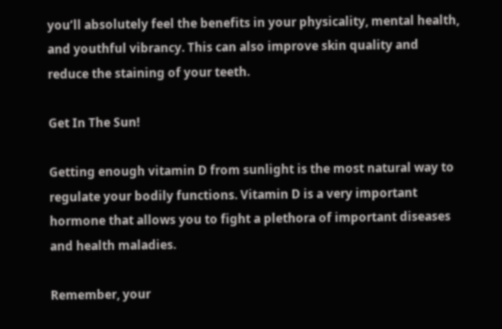you’ll absolutely feel the benefits in your physicality, mental health, and youthful vibrancy. This can also improve skin quality and reduce the staining of your teeth.

Get In The Sun!

Getting enough vitamin D from sunlight is the most natural way to regulate your bodily functions. Vitamin D is a very important hormone that allows you to fight a plethora of important diseases and health maladies.

Remember, your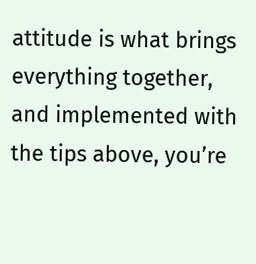attitude is what brings everything together, and implemented with the tips above, you’re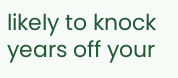likely to knock years off your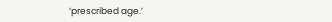‘prescribed age.’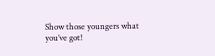Show those youngers what you’ve got!